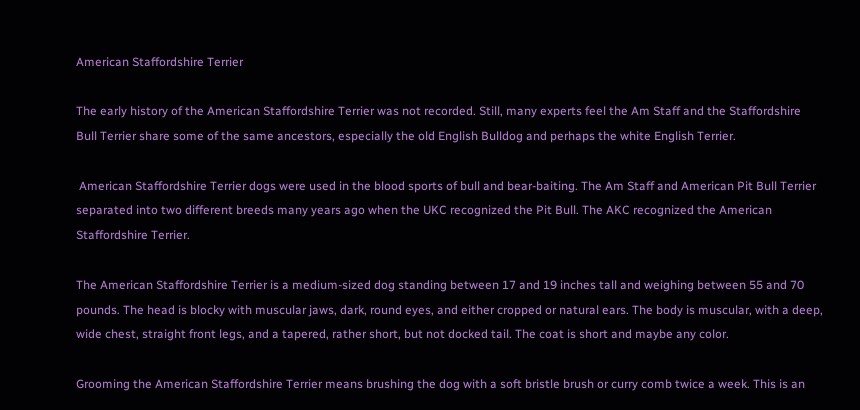American Staffordshire Terrier

The early history of the American Staffordshire Terrier was not recorded. Still, many experts feel the Am Staff and the Staffordshire Bull Terrier share some of the same ancestors, especially the old English Bulldog and perhaps the white English Terrier.

 American Staffordshire Terrier dogs were used in the blood sports of bull and bear-baiting. The Am Staff and American Pit Bull Terrier separated into two different breeds many years ago when the UKC recognized the Pit Bull. The AKC recognized the American Staffordshire Terrier.

The American Staffordshire Terrier is a medium-sized dog standing between 17 and 19 inches tall and weighing between 55 and 70 pounds. The head is blocky with muscular jaws, dark, round eyes, and either cropped or natural ears. The body is muscular, with a deep, wide chest, straight front legs, and a tapered, rather short, but not docked tail. The coat is short and maybe any color.

Grooming the American Staffordshire Terrier means brushing the dog with a soft bristle brush or curry comb twice a week. This is an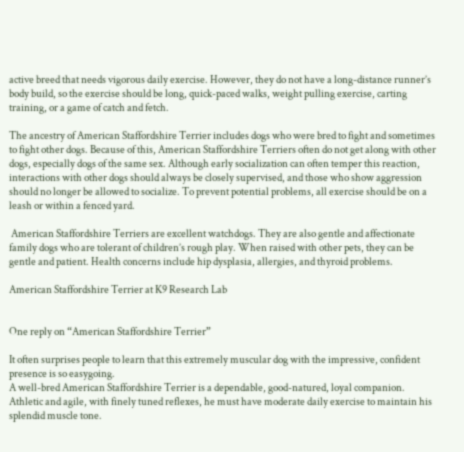active breed that needs vigorous daily exercise. However, they do not have a long-distance runner’s body build, so the exercise should be long, quick-paced walks, weight pulling exercise, carting training, or a game of catch and fetch.

The ancestry of American Staffordshire Terrier includes dogs who were bred to fight and sometimes to fight other dogs. Because of this, American Staffordshire Terriers often do not get along with other dogs, especially dogs of the same sex. Although early socialization can often temper this reaction, interactions with other dogs should always be closely supervised, and those who show aggression should no longer be allowed to socialize. To prevent potential problems, all exercise should be on a leash or within a fenced yard.

 American Staffordshire Terriers are excellent watchdogs. They are also gentle and affectionate family dogs who are tolerant of children’s rough play. When raised with other pets, they can be gentle and patient. Health concerns include hip dysplasia, allergies, and thyroid problems.

American Staffordshire Terrier at K9 Research Lab


One reply on “American Staffordshire Terrier”

It often surprises people to learn that this extremely muscular dog with the impressive, confident presence is so easygoing.
A well-bred American Staffordshire Terrier is a dependable, good-natured, loyal companion.
Athletic and agile, with finely tuned reflexes, he must have moderate daily exercise to maintain his splendid muscle tone.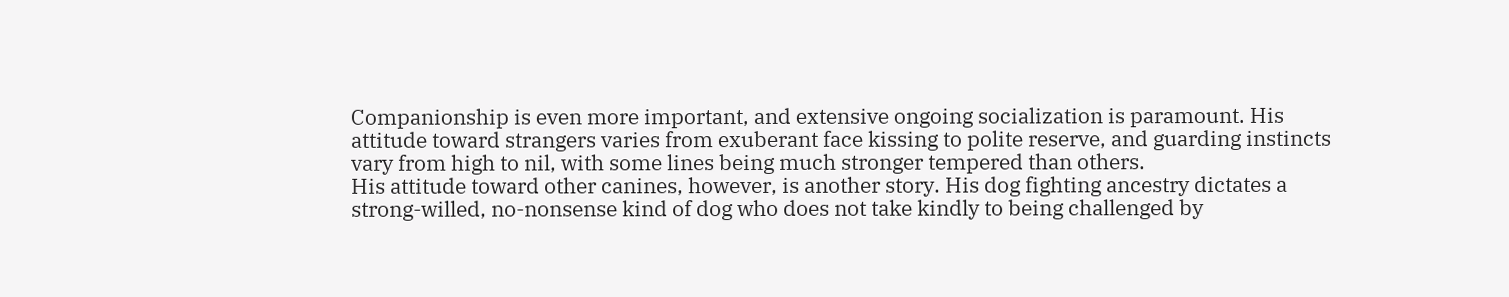Companionship is even more important, and extensive ongoing socialization is paramount. His attitude toward strangers varies from exuberant face kissing to polite reserve, and guarding instincts vary from high to nil, with some lines being much stronger tempered than others.
His attitude toward other canines, however, is another story. His dog fighting ancestry dictates a strong-willed, no-nonsense kind of dog who does not take kindly to being challenged by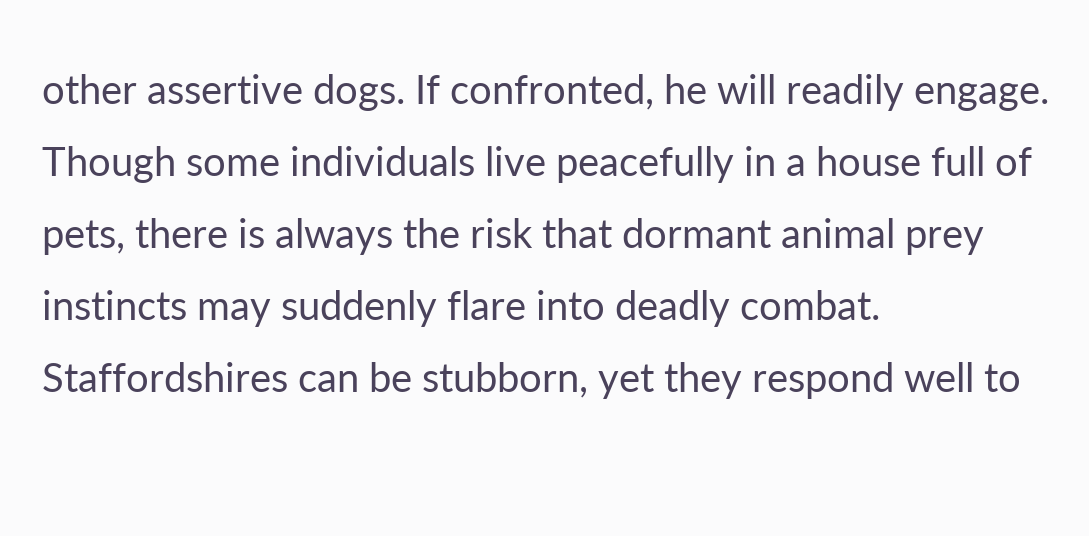other assertive dogs. If confronted, he will readily engage. Though some individuals live peacefully in a house full of pets, there is always the risk that dormant animal prey instincts may suddenly flare into deadly combat.
Staffordshires can be stubborn, yet they respond well to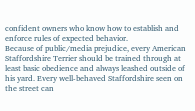confident owners who know how to establish and enforce rules of expected behavior.
Because of public/media prejudice, every American Staffordshire Terrier should be trained through at least basic obedience and always leashed outside of his yard. Every well-behaved Staffordshire seen on the street can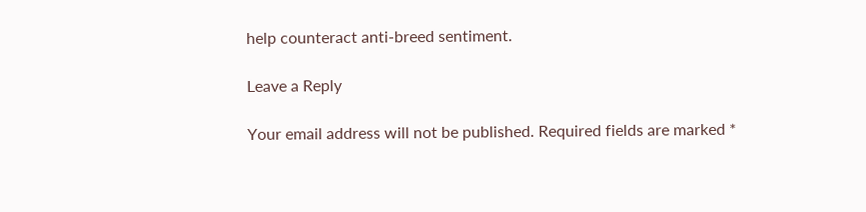help counteract anti-breed sentiment.

Leave a Reply

Your email address will not be published. Required fields are marked *